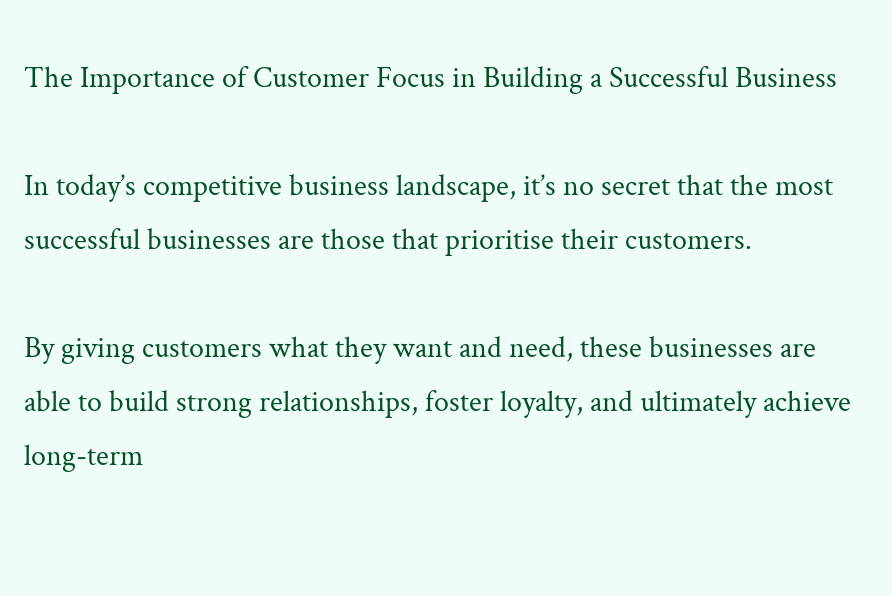The Importance of Customer Focus in Building a Successful Business

In today’s competitive business landscape, it’s no secret that the most successful businesses are those that prioritise their customers.

By giving customers what they want and need, these businesses are able to build strong relationships, foster loyalty, and ultimately achieve long-term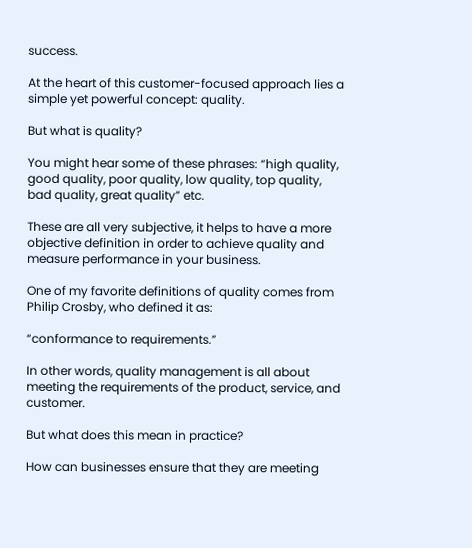success.

At the heart of this customer-focused approach lies a simple yet powerful concept: quality.

But what is quality?

You might hear some of these phrases: “high quality, good quality, poor quality, low quality, top quality, bad quality, great quality” etc.

These are all very subjective, it helps to have a more objective definition in order to achieve quality and measure performance in your business.

One of my favorite definitions of quality comes from Philip Crosby, who defined it as:

“conformance to requirements.”

In other words, quality management is all about meeting the requirements of the product, service, and customer.

But what does this mean in practice?

How can businesses ensure that they are meeting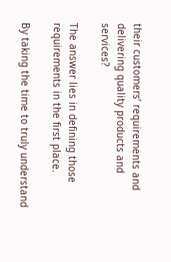their customers’ requirements and delivering quality products and services?

The answer lies in defining those requirements in the first place.

By taking the time to truly understand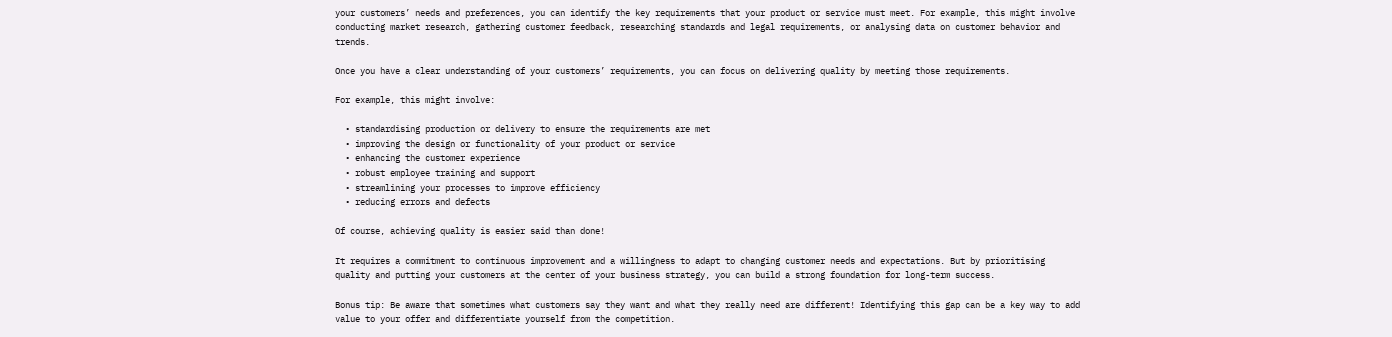your customers’ needs and preferences, you can identify the key requirements that your product or service must meet. For example, this might involve conducting market research, gathering customer feedback, researching standards and legal requirements, or analysing data on customer behavior and trends.

Once you have a clear understanding of your customers’ requirements, you can focus on delivering quality by meeting those requirements.

For example, this might involve:

  • standardising production or delivery to ensure the requirements are met
  • improving the design or functionality of your product or service
  • enhancing the customer experience
  • robust employee training and support
  • streamlining your processes to improve efficiency
  • reducing errors and defects

Of course, achieving quality is easier said than done!

It requires a commitment to continuous improvement and a willingness to adapt to changing customer needs and expectations. But by prioritising quality and putting your customers at the center of your business strategy, you can build a strong foundation for long-term success.

Bonus tip: Be aware that sometimes what customers say they want and what they really need are different! Identifying this gap can be a key way to add value to your offer and differentiate yourself from the competition.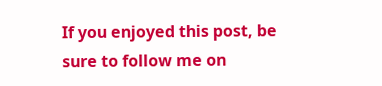If you enjoyed this post, be sure to follow me on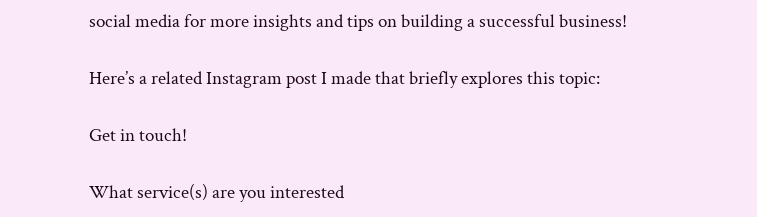social media for more insights and tips on building a successful business!

Here’s a related Instagram post I made that briefly explores this topic:

Get in touch!

What service(s) are you interested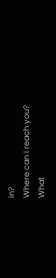in?
Where can I reach you?
What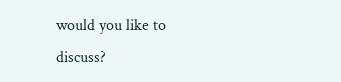would you like to discuss?